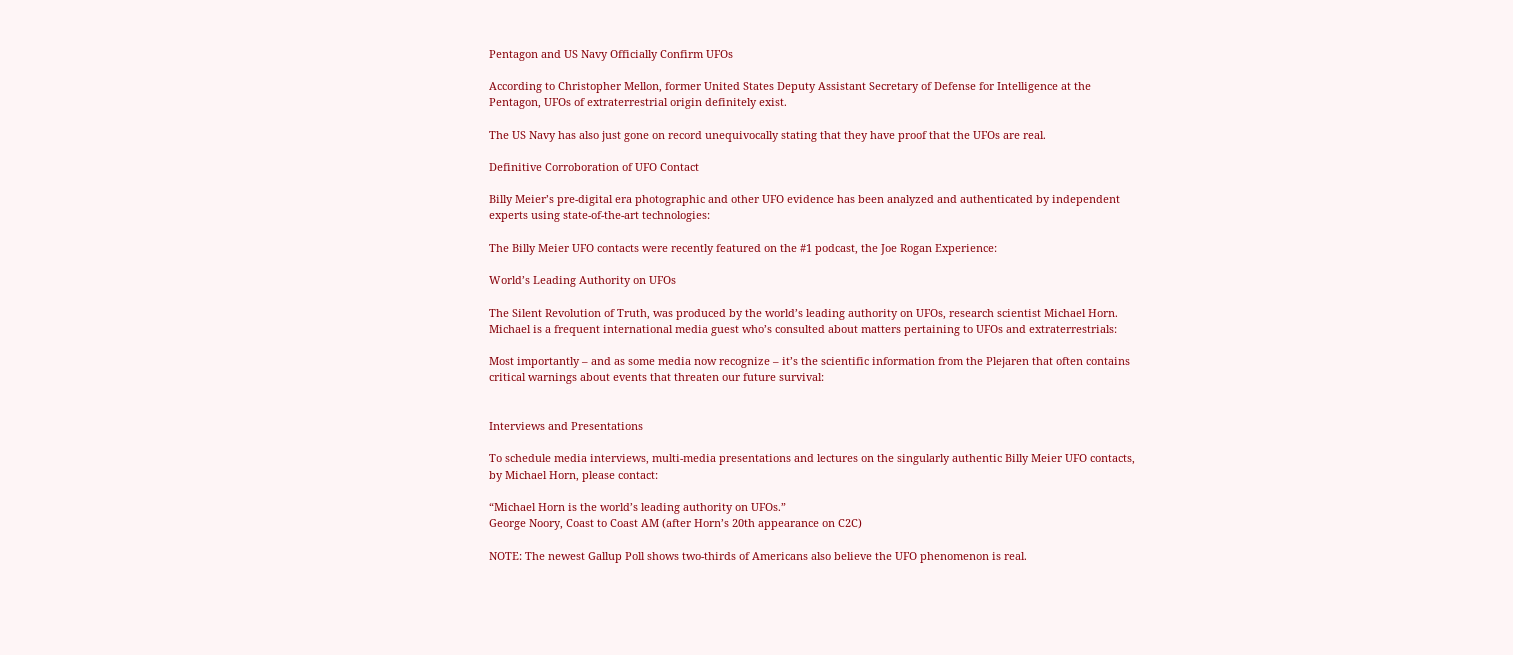Pentagon and US Navy Officially Confirm UFOs

According to Christopher Mellon, former United States Deputy Assistant Secretary of Defense for Intelligence at the Pentagon, UFOs of extraterrestrial origin definitely exist.

The US Navy has also just gone on record unequivocally stating that they have proof that the UFOs are real.

Definitive Corroboration of UFO Contact

Billy Meier’s pre-digital era photographic and other UFO evidence has been analyzed and authenticated by independent experts using state-of-the-art technologies:

The Billy Meier UFO contacts were recently featured on the #1 podcast, the Joe Rogan Experience:

World’s Leading Authority on UFOs

The Silent Revolution of Truth, was produced by the world’s leading authority on UFOs, research scientist Michael Horn. Michael is a frequent international media guest who’s consulted about matters pertaining to UFOs and extraterrestrials:

Most importantly – and as some media now recognize – it’s the scientific information from the Plejaren that often contains critical warnings about events that threaten our future survival:


Interviews and Presentations

To schedule media interviews, multi-media presentations and lectures on the singularly authentic Billy Meier UFO contacts, by Michael Horn, please contact:

“Michael Horn is the world’s leading authority on UFOs.”
George Noory, Coast to Coast AM (after Horn’s 20th appearance on C2C)

NOTE: The newest Gallup Poll shows two-thirds of Americans also believe the UFO phenomenon is real.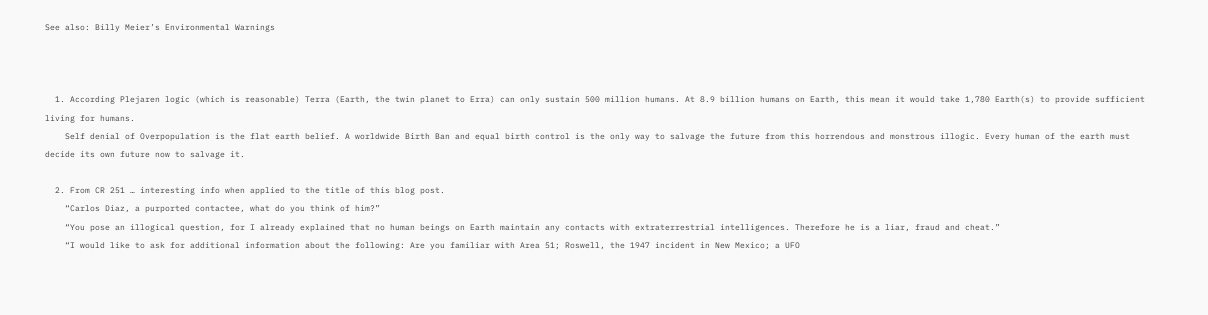See also: Billy Meier’s Environmental Warnings



  1. According Plejaren logic (which is reasonable) Terra (Earth, the twin planet to Erra) can only sustain 500 million humans. At 8.9 billion humans on Earth, this mean it would take 1,780 Earth(s) to provide sufficient living for humans.
    Self denial of Overpopulation is the flat earth belief. A worldwide Birth Ban and equal birth control is the only way to salvage the future from this horrendous and monstrous illogic. Every human of the earth must decide its own future now to salvage it.

  2. From CR 251 … interesting info when applied to the title of this blog post.
    “Carlos Diaz, a purported contactee, what do you think of him?”
    “You pose an illogical question, for I already explained that no human beings on Earth maintain any contacts with extraterrestrial intelligences. Therefore he is a liar, fraud and cheat.”
    “I would like to ask for additional information about the following: Are you familiar with Area 51; Roswell, the 1947 incident in New Mexico; a UFO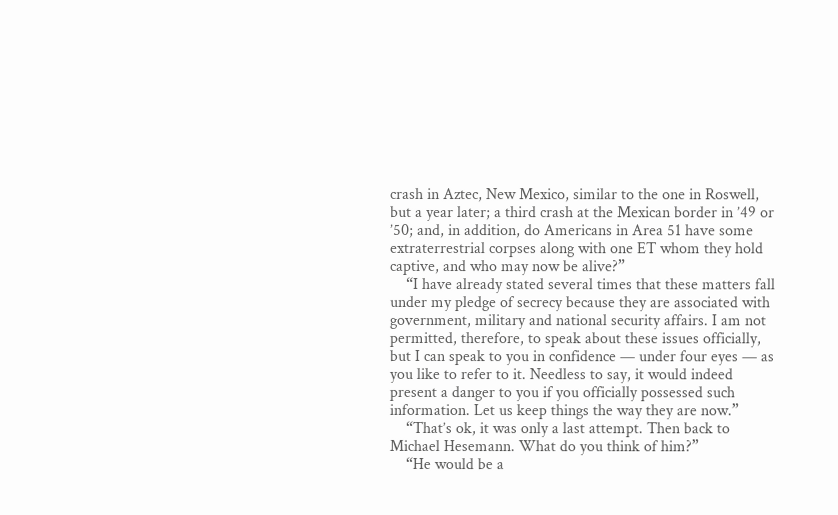crash in Aztec, New Mexico, similar to the one in Roswell, but a year later; a third crash at the Mexican border in ’49 or ’50; and, in addition, do Americans in Area 51 have some extraterrestrial corpses along with one ET whom they hold captive, and who may now be alive?”
    “I have already stated several times that these matters fall under my pledge of secrecy because they are associated with government, military and national security affairs. I am not permitted, therefore, to speak about these issues officially, but I can speak to you in confidence — under four eyes — as you like to refer to it. Needless to say, it would indeed present a danger to you if you officially possessed such information. Let us keep things the way they are now.”
    “That’s ok, it was only a last attempt. Then back to Michael Hesemann. What do you think of him?”
    “He would be a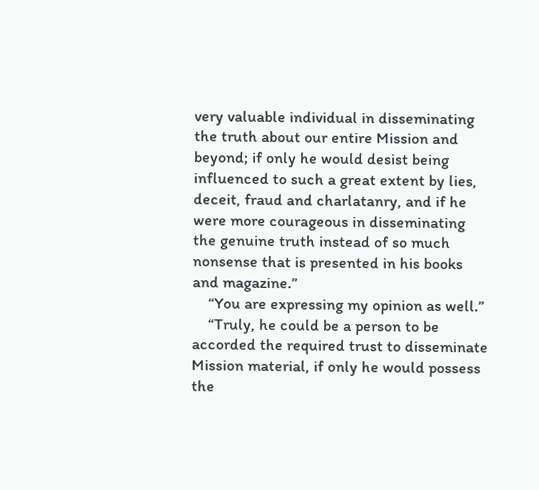very valuable individual in disseminating the truth about our entire Mission and beyond; if only he would desist being influenced to such a great extent by lies, deceit, fraud and charlatanry, and if he were more courageous in disseminating the genuine truth instead of so much nonsense that is presented in his books and magazine.”
    “You are expressing my opinion as well.”
    “Truly, he could be a person to be accorded the required trust to disseminate Mission material, if only he would possess the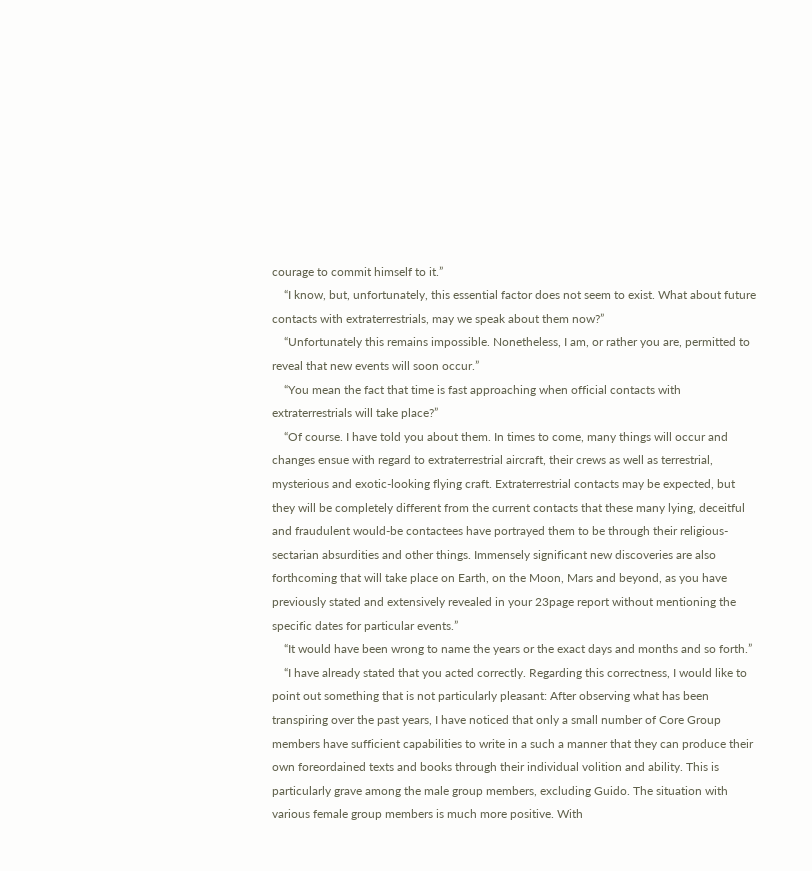courage to commit himself to it.”
    “I know, but, unfortunately, this essential factor does not seem to exist. What about future contacts with extraterrestrials, may we speak about them now?”
    “Unfortunately this remains impossible. Nonetheless, I am, or rather you are, permitted to reveal that new events will soon occur.”
    “You mean the fact that time is fast approaching when official contacts with extraterrestrials will take place?”
    “Of course. I have told you about them. In times to come, many things will occur and changes ensue with regard to extraterrestrial aircraft, their crews as well as terrestrial, mysterious and exotic-looking flying craft. Extraterrestrial contacts may be expected, but they will be completely different from the current contacts that these many lying, deceitful and fraudulent would-be contactees have portrayed them to be through their religious-sectarian absurdities and other things. Immensely significant new discoveries are also forthcoming that will take place on Earth, on the Moon, Mars and beyond, as you have previously stated and extensively revealed in your 23page report without mentioning the specific dates for particular events.”
    “It would have been wrong to name the years or the exact days and months and so forth.”
    “I have already stated that you acted correctly. Regarding this correctness, I would like to point out something that is not particularly pleasant: After observing what has been transpiring over the past years, I have noticed that only a small number of Core Group members have sufficient capabilities to write in a such a manner that they can produce their own foreordained texts and books through their individual volition and ability. This is particularly grave among the male group members, excluding Guido. The situation with various female group members is much more positive. With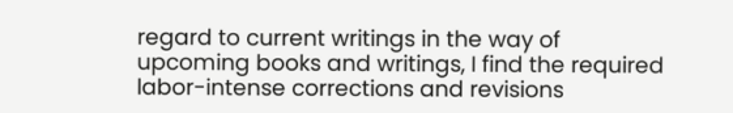regard to current writings in the way of upcoming books and writings, I find the required labor-intense corrections and revisions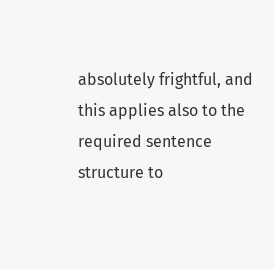absolutely frightful, and this applies also to the required sentence structure to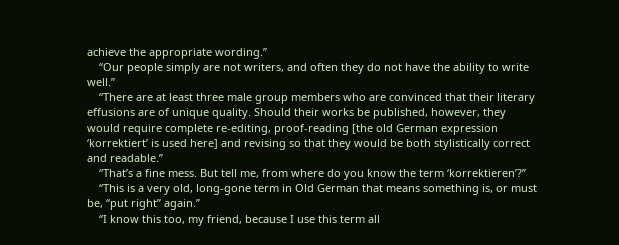achieve the appropriate wording.”
    “Our people simply are not writers, and often they do not have the ability to write well.”
    “There are at least three male group members who are convinced that their literary effusions are of unique quality. Should their works be published, however, they would require complete re-editing, proof-reading [the old German expression ‘korrektiert’ is used here] and revising so that they would be both stylistically correct and readable.”
    “That’s a fine mess. But tell me, from where do you know the term ‘korrektieren’?”
    “This is a very old, long-gone term in Old German that means something is, or must be, “put right” again.”
    “I know this too, my friend, because I use this term all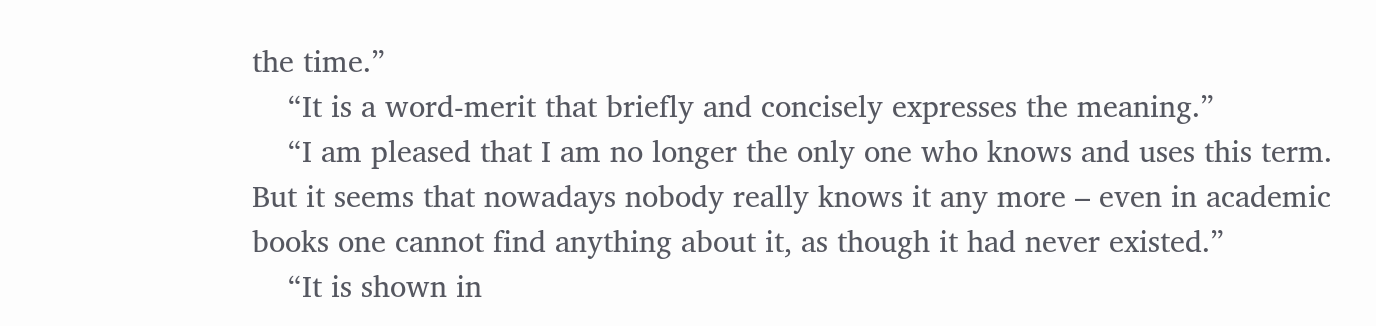the time.”
    “It is a word-merit that briefly and concisely expresses the meaning.”
    “I am pleased that I am no longer the only one who knows and uses this term. But it seems that nowadays nobody really knows it any more – even in academic books one cannot find anything about it, as though it had never existed.”
    “It is shown in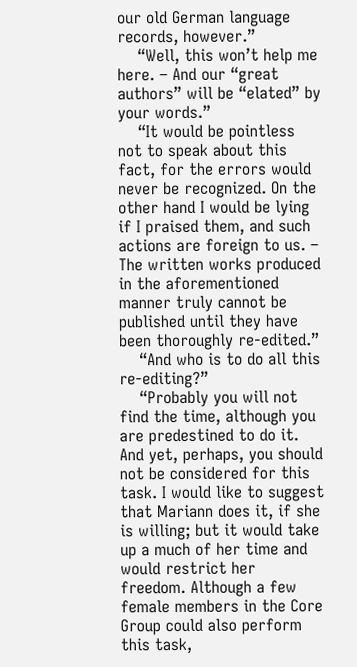our old German language records, however.”
    “Well, this won’t help me here. – And our “great authors” will be “elated” by your words.”
    “It would be pointless not to speak about this fact, for the errors would never be recognized. On the other hand I would be lying if I praised them, and such actions are foreign to us. – The written works produced in the aforementioned manner truly cannot be published until they have been thoroughly re-edited.”
    “And who is to do all this re-editing?”
    “Probably you will not find the time, although you are predestined to do it. And yet, perhaps, you should not be considered for this task. I would like to suggest that Mariann does it, if she is willing; but it would take up a much of her time and would restrict her freedom. Although a few female members in the Core Group could also perform this task,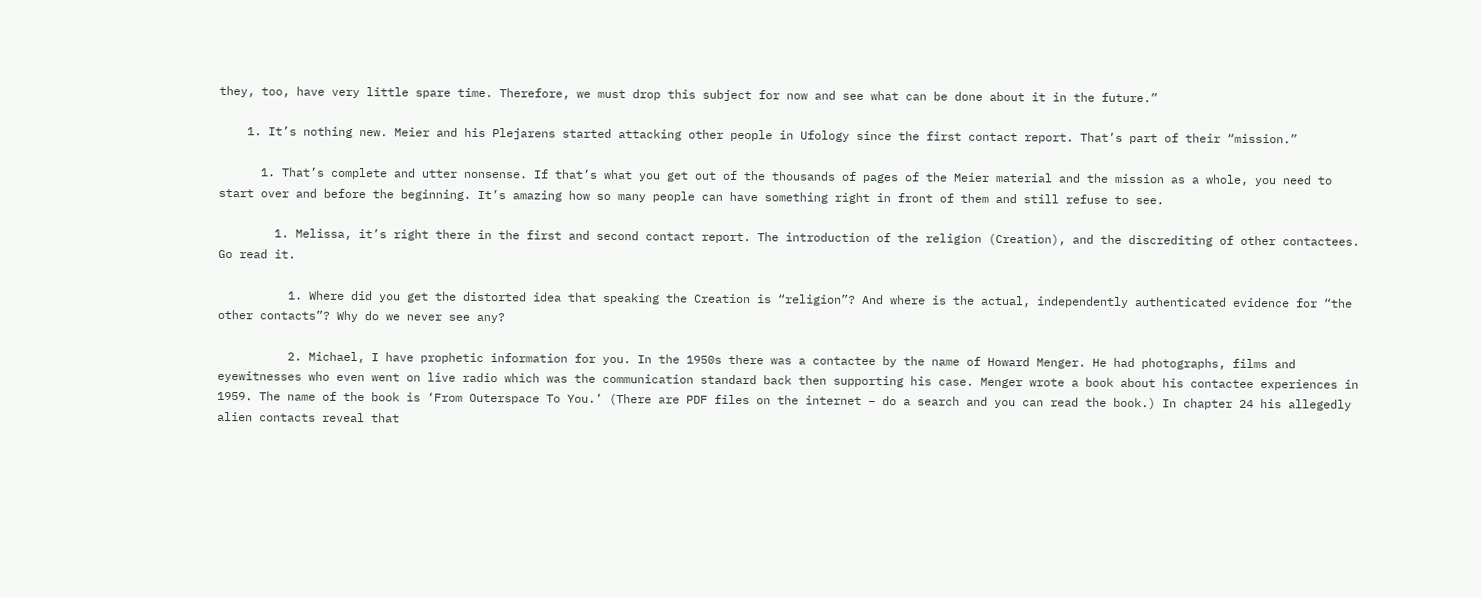they, too, have very little spare time. Therefore, we must drop this subject for now and see what can be done about it in the future.”

    1. It’s nothing new. Meier and his Plejarens started attacking other people in Ufology since the first contact report. That’s part of their “mission.”

      1. That’s complete and utter nonsense. If that’s what you get out of the thousands of pages of the Meier material and the mission as a whole, you need to start over and before the beginning. It’s amazing how so many people can have something right in front of them and still refuse to see.

        1. Melissa, it’s right there in the first and second contact report. The introduction of the religion (Creation), and the discrediting of other contactees. Go read it.

          1. Where did you get the distorted idea that speaking the Creation is “religion”? And where is the actual, independently authenticated evidence for “the other contacts”? Why do we never see any?

          2. Michael, I have prophetic information for you. In the 1950s there was a contactee by the name of Howard Menger. He had photographs, films and eyewitnesses who even went on live radio which was the communication standard back then supporting his case. Menger wrote a book about his contactee experiences in 1959. The name of the book is ‘From Outerspace To You.’ (There are PDF files on the internet – do a search and you can read the book.) In chapter 24 his allegedly alien contacts reveal that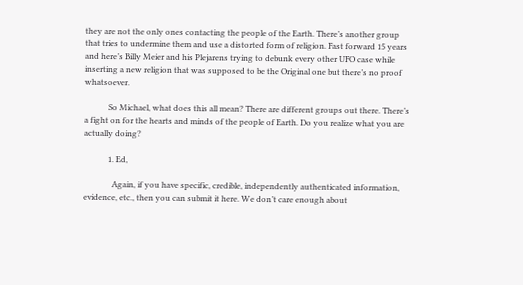they are not the only ones contacting the people of the Earth. There’s another group that tries to undermine them and use a distorted form of religion. Fast forward 15 years and here’s Billy Meier and his Plejarens trying to debunk every other UFO case while inserting a new religion that was supposed to be the Original one but there’s no proof whatsoever.

            So Michael, what does this all mean? There are different groups out there. There’s a fight on for the hearts and minds of the people of Earth. Do you realize what you are actually doing?

            1. Ed,

              Again, if you have specific, credible, independently authenticated information, evidence, etc., then you can submit it here. We don’t care enough about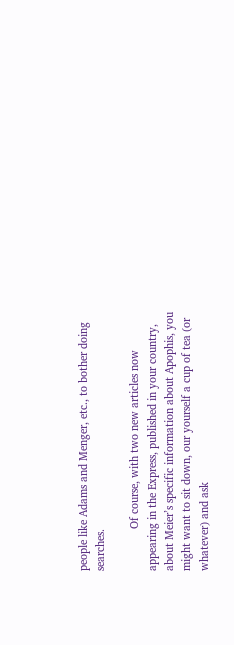people like Adams and Menger, etc., to bother doing searches.

              Of course, with two new articles now appearing in the Express, published in your country, about Meier’s specific information about Apophis, you might want to sit down, our yourself a cup of tea (or whatever) and ask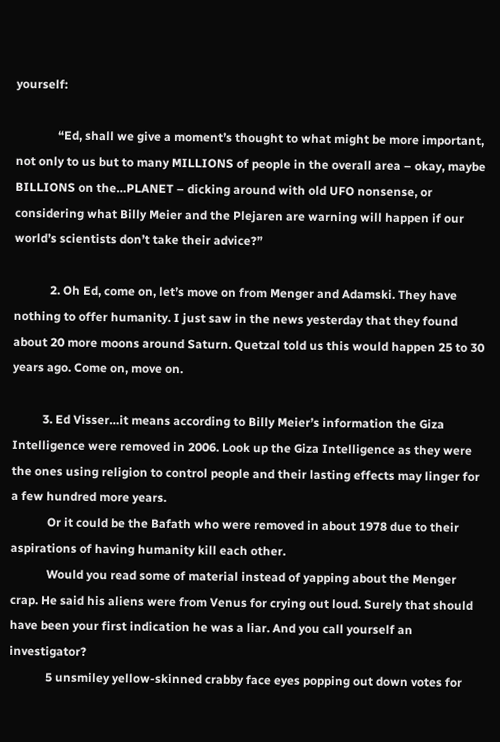yourself:

              “Ed, shall we give a moment’s thought to what might be more important, not only to us but to many MILLIONS of people in the overall area – okay, maybe BILLIONS on the…PLANET – dicking around with old UFO nonsense, or considering what Billy Meier and the Plejaren are warning will happen if our world’s scientists don’t take their advice?”

            2. Oh Ed, come on, let’s move on from Menger and Adamski. They have nothing to offer humanity. I just saw in the news yesterday that they found about 20 more moons around Saturn. Quetzal told us this would happen 25 to 30 years ago. Come on, move on.

          3. Ed Visser…it means according to Billy Meier’s information the Giza Intelligence were removed in 2006. Look up the Giza Intelligence as they were the ones using religion to control people and their lasting effects may linger for a few hundred more years.
            Or it could be the Bafath who were removed in about 1978 due to their aspirations of having humanity kill each other.
            Would you read some of material instead of yapping about the Menger crap. He said his aliens were from Venus for crying out loud. Surely that should have been your first indication he was a liar. And you call yourself an investigator?
            5 unsmiley yellow-skinned crabby face eyes popping out down votes for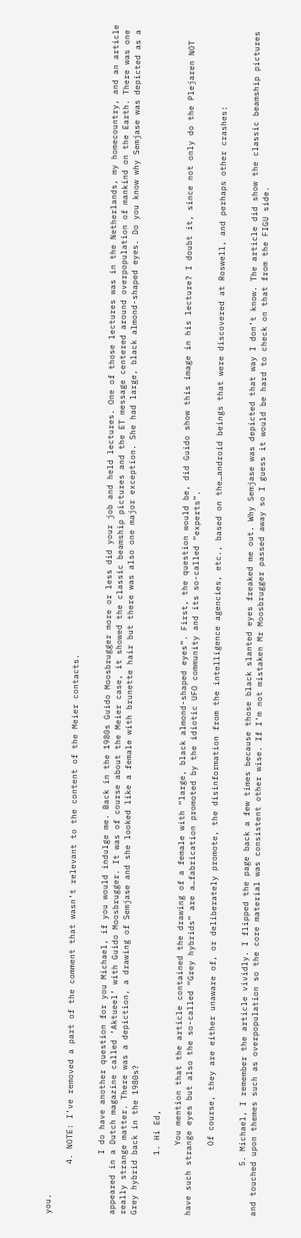you.

          4. NOTE: I’ve removed a part of the comment that wasn’t relevant to the content of the Meier contacts.


            I do have another question for you Michael, if you would indulge me. Back in the 1980s Guido Moosbrugger more or less did your job and held lectures. One of those lectures was in the Netherlands, my homecountry, and an article appeared in a Dutch magazine called ‘Aktueel’ with Guido Moosbrugger. It was of course about the Meier case, it showed the classic beamship pictures and the ET message centered around overpopulation of mankind on the Earth. There was one really strange matter. There was a depiction, a drawing of Semjase and she looked like a female with brunette hair but there was also one major exception. She had large, black almond-shaped eyes. Do you know why Semjase was depicted as a Grey hybrid back in the 1980s?

            1. Hi Ed,

              You mention that the article contained the drawing of a female with “large, black almond-shaped eyes”. First, the question would be, did Guido show this image in his lecture? I doubt it, since not only do the Plejaren NOT have such strange eyes but also the so-called “Grey hybrids” are a…fabrication promoted by the idiotic UFO community and its so-called “experts”.

              Of course, they are either unaware of, or deliberately promote, the disinformation from the intelligence agencies, etc., based on the…android beings that were discovered at Roswell, and perhaps other crashes:


          5. Michael, I remember the article vividly. I flipped the page back a few times because those black slanted eyes freaked me out. Why Semjase was depicted that way I don’t know. The article did show the classic beamship pictures and touched upon themes such as overpopulation so the core material was consistent other wise. If I’m not mistaken Mr Moosbrugger passed away so I guess it would be hard to check on that from the FIGU side.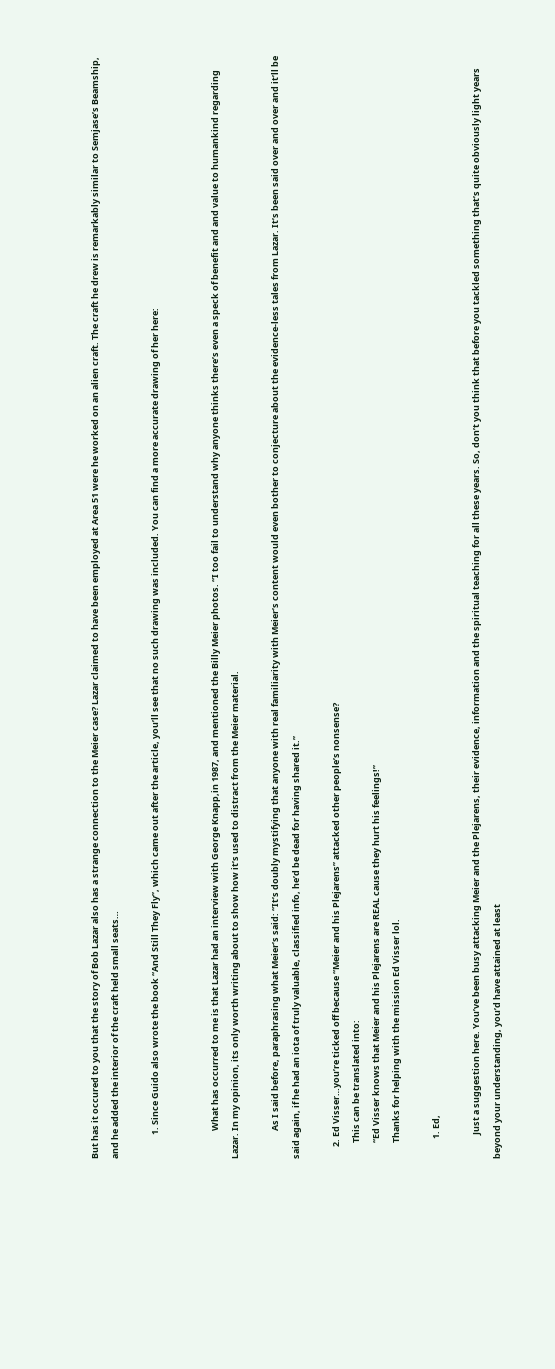But has it occured to you that the story of Bob Lazar also has a strange connection to the Meier case? Lazar claimed to have been employed at Area 51 were he worked on an alien craft. The craft he drew is remarkably similar to Semjase’s Beamship, and he added the interior of the craft held small seats…

            1. Since Guido also wrote the book “And Still They Fly”, which came out after the article, you’ll see that no such drawing was included. You can find a more accurate drawing of her here:


              What has occurred to me is that Lazar had an interview with George Knapp,in 1987, and mentioned the Billy Meier photos. “I too fail to understand why anyone thinks there’s even a speck of benefit and and value to humankind regarding Lazar. In my opinion, its only worth writing about to show how it’s used to distract from the Meier material.

              As I said before, paraphrasing what Meier’s said: “It’s doubly mystifying that anyone with real familiarity with Meier’s content would even bother to conjecture about the evidence-less tales from Lazar. It’s been said over and over and it’ll be said again, if he had an iota of truly valuable, classified info, he’d be dead for having shared it.”

      2. Ed Visser…you’re ticked off because “Meier and his Plejarens” attacked other people’s nonsense?
        This can be translated into:
        “Ed Visser knows that Meier and his Plejarens are REAL cause they hurt his feelings!”
        Thanks for helping with the mission Ed Visser lol.

          1. Ed,

            Just a suggestion here. You’ve been busy attacking Meier and the Plejarens, their evidence, information and the spiritual teaching for all these years. So, don’t you think that before you tackled something that’s quite obviously light years beyond your understanding, you’d have attained at least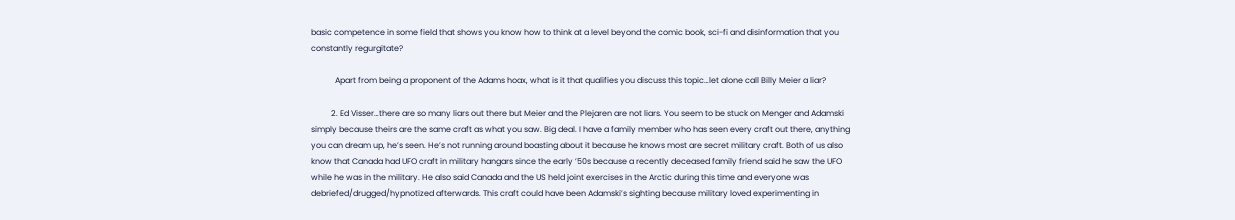basic competence in some field that shows you know how to think at a level beyond the comic book, sci-fi and disinformation that you constantly regurgitate?

            Apart from being a proponent of the Adams hoax, what is it that qualifies you discuss this topic…let alone call Billy Meier a liar?

          2. Ed Visser…there are so many liars out there but Meier and the Plejaren are not liars. You seem to be stuck on Menger and Adamski simply because theirs are the same craft as what you saw. Big deal. I have a family member who has seen every craft out there, anything you can dream up, he’s seen. He’s not running around boasting about it because he knows most are secret military craft. Both of us also know that Canada had UFO craft in military hangars since the early ’50s because a recently deceased family friend said he saw the UFO while he was in the military. He also said Canada and the US held joint exercises in the Arctic during this time and everyone was debriefed/drugged/hypnotized afterwards. This craft could have been Adamski’s sighting because military loved experimenting in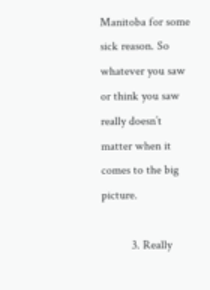Manitoba for some sick reason. So whatever you saw or think you saw really doesn’t matter when it comes to the big picture.

          3. Really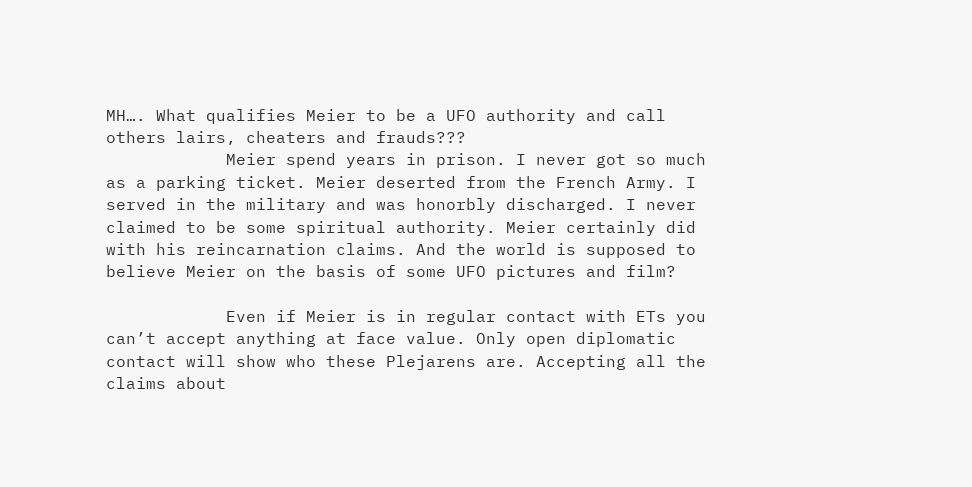MH…. What qualifies Meier to be a UFO authority and call others lairs, cheaters and frauds???
            Meier spend years in prison. I never got so much as a parking ticket. Meier deserted from the French Army. I served in the military and was honorbly discharged. I never claimed to be some spiritual authority. Meier certainly did with his reincarnation claims. And the world is supposed to believe Meier on the basis of some UFO pictures and film?

            Even if Meier is in regular contact with ETs you can’t accept anything at face value. Only open diplomatic contact will show who these Plejarens are. Accepting all the claims about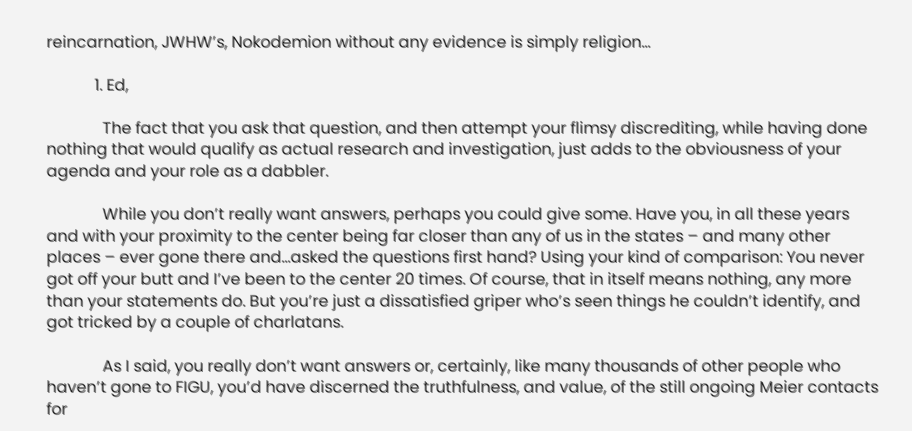reincarnation, JWHW’s, Nokodemion without any evidence is simply religion…

            1. Ed,

              The fact that you ask that question, and then attempt your flimsy discrediting, while having done nothing that would qualify as actual research and investigation, just adds to the obviousness of your agenda and your role as a dabbler.

              While you don’t really want answers, perhaps you could give some. Have you, in all these years and with your proximity to the center being far closer than any of us in the states – and many other places – ever gone there and…asked the questions first hand? Using your kind of comparison: You never got off your butt and I’ve been to the center 20 times. Of course, that in itself means nothing, any more than your statements do. But you’re just a dissatisfied griper who’s seen things he couldn’t identify, and got tricked by a couple of charlatans.

              As I said, you really don’t want answers or, certainly, like many thousands of other people who haven’t gone to FIGU, you’d have discerned the truthfulness, and value, of the still ongoing Meier contacts for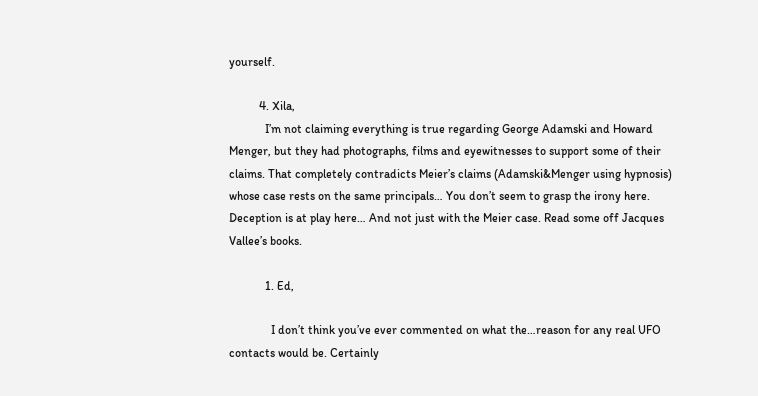yourself.

          4. Xila,
            I’m not claiming everything is true regarding George Adamski and Howard Menger, but they had photographs, films and eyewitnesses to support some of their claims. That completely contradicts Meier’s claims (Adamski&Menger using hypnosis) whose case rests on the same principals… You don’t seem to grasp the irony here. Deception is at play here… And not just with the Meier case. Read some off Jacques Vallee’s books.

            1. Ed,

              I don’t think you’ve ever commented on what the…reason for any real UFO contacts would be. Certainly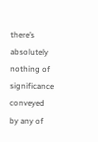there’s absolutely nothing of significance conveyed by any of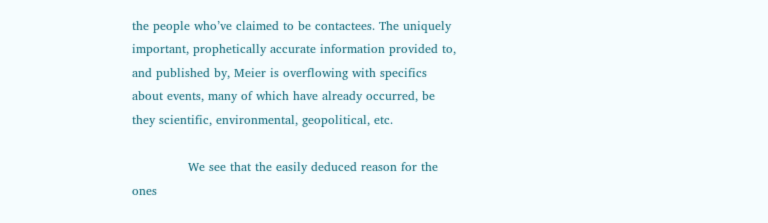the people who’ve claimed to be contactees. The uniquely important, prophetically accurate information provided to, and published by, Meier is overflowing with specifics about events, many of which have already occurred, be they scientific, environmental, geopolitical, etc.

              We see that the easily deduced reason for the ones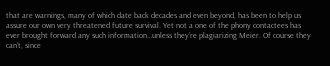that are warnings, many of which date back decades and even beyond, has been to help us assure our own very threatened future survival. Yet not a one of the phony contactees has ever brought forward any such information…unless they’re plagiarizing Meier. Of course they can’t, since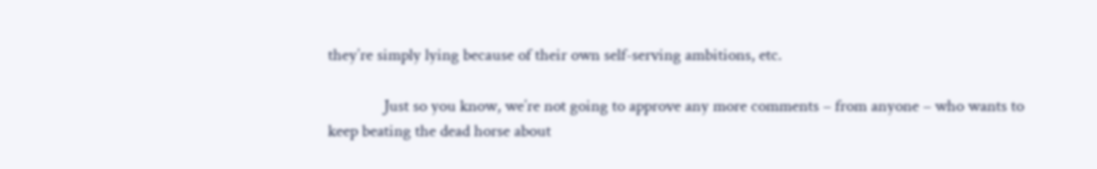they’re simply lying because of their own self-serving ambitions, etc.

              Just so you know, we’re not going to approve any more comments – from anyone – who wants to keep beating the dead horse about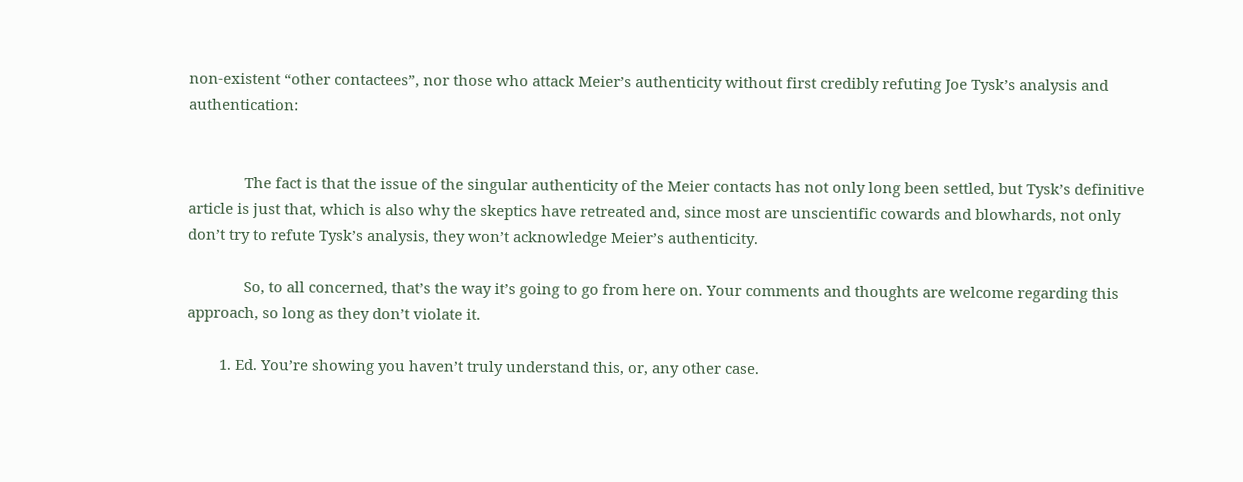non-existent “other contactees”, nor those who attack Meier’s authenticity without first credibly refuting Joe Tysk’s analysis and authentication:


              The fact is that the issue of the singular authenticity of the Meier contacts has not only long been settled, but Tysk’s definitive article is just that, which is also why the skeptics have retreated and, since most are unscientific cowards and blowhards, not only don’t try to refute Tysk’s analysis, they won’t acknowledge Meier’s authenticity.

              So, to all concerned, that’s the way it’s going to go from here on. Your comments and thoughts are welcome regarding this approach, so long as they don’t violate it.

        1. Ed. You’re showing you haven’t truly understand this, or, any other case.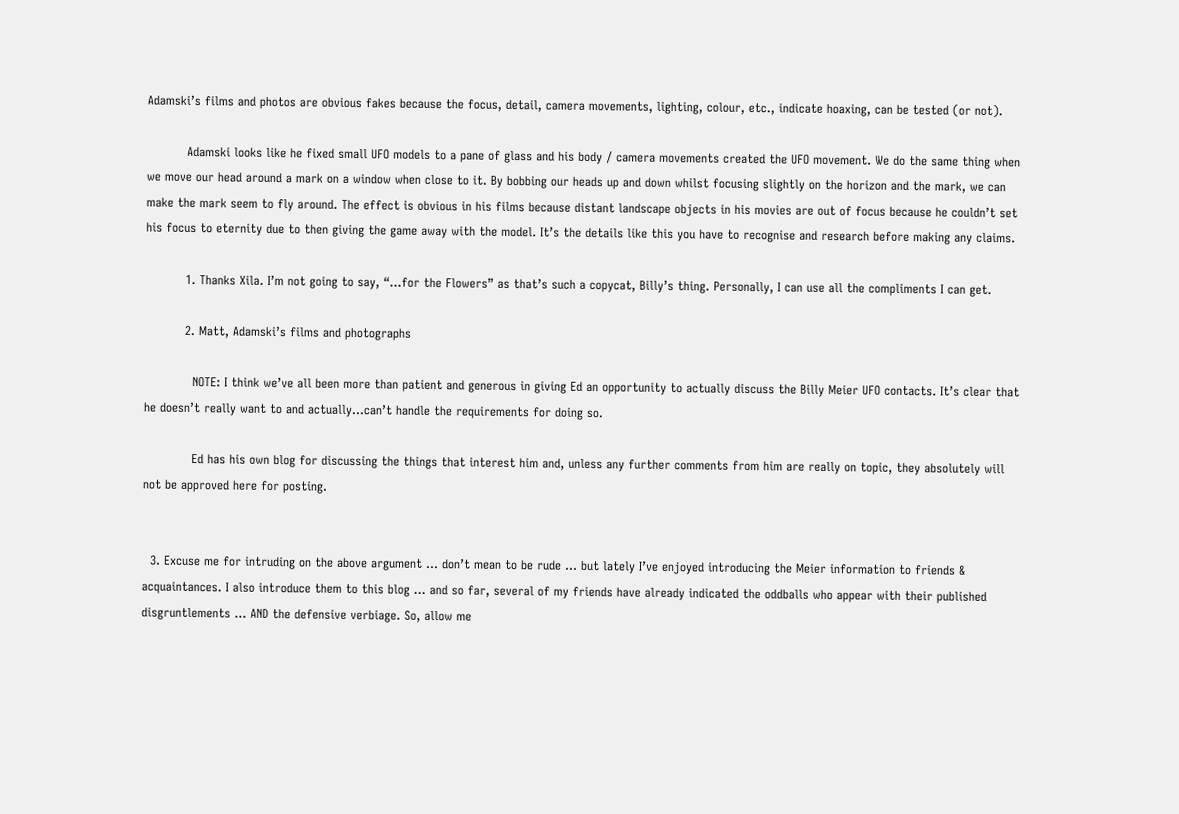Adamski’s films and photos are obvious fakes because the focus, detail, camera movements, lighting, colour, etc., indicate hoaxing, can be tested (or not).

          Adamski looks like he fixed small UFO models to a pane of glass and his body / camera movements created the UFO movement. We do the same thing when we move our head around a mark on a window when close to it. By bobbing our heads up and down whilst focusing slightly on the horizon and the mark, we can make the mark seem to fly around. The effect is obvious in his films because distant landscape objects in his movies are out of focus because he couldn’t set his focus to eternity due to then giving the game away with the model. It’s the details like this you have to recognise and research before making any claims.

          1. Thanks Xila. I’m not going to say, “…for the Flowers” as that’s such a copycat, Billy’s thing. Personally, I can use all the compliments I can get.

          2. Matt, Adamski’s films and photographs

            NOTE: I think we’ve all been more than patient and generous in giving Ed an opportunity to actually discuss the Billy Meier UFO contacts. It’s clear that he doesn’t really want to and actually…can’t handle the requirements for doing so.

            Ed has his own blog for discussing the things that interest him and, unless any further comments from him are really on topic, they absolutely will not be approved here for posting.


  3. Excuse me for intruding on the above argument … don’t mean to be rude … but lately I’ve enjoyed introducing the Meier information to friends & acquaintances. I also introduce them to this blog … and so far, several of my friends have already indicated the oddballs who appear with their published disgruntlements … AND the defensive verbiage. So, allow me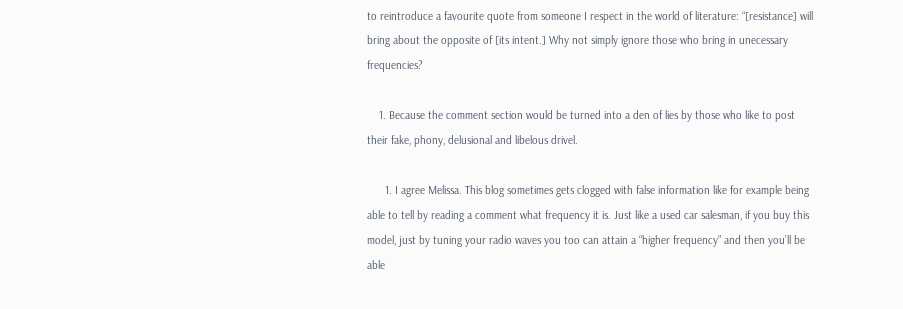to reintroduce a favourite quote from someone I respect in the world of literature: “[resistance] will bring about the opposite of [its intent.] Why not simply ignore those who bring in unecessary frequencies?

    1. Because the comment section would be turned into a den of lies by those who like to post their fake, phony, delusional and libelous drivel.

      1. I agree Melissa. This blog sometimes gets clogged with false information like for example being able to tell by reading a comment what frequency it is. Just like a used car salesman, if you buy this model, just by tuning your radio waves you too can attain a “higher frequency” and then you’ll be able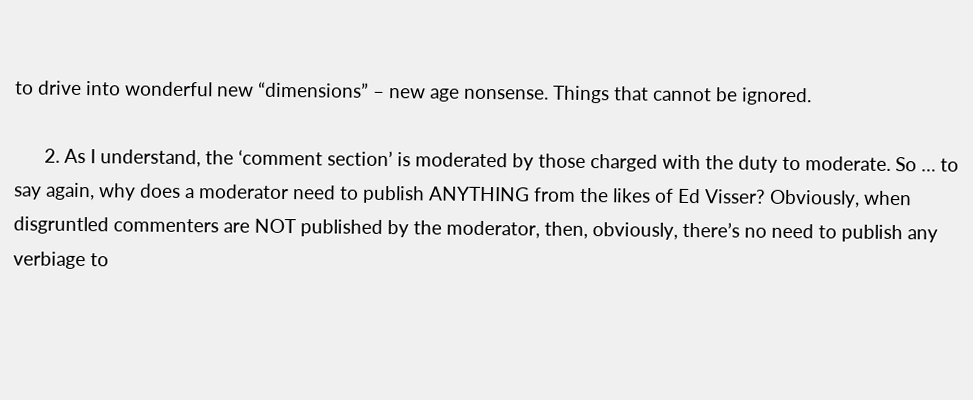to drive into wonderful new “dimensions” – new age nonsense. Things that cannot be ignored.

      2. As I understand, the ‘comment section’ is moderated by those charged with the duty to moderate. So … to say again, why does a moderator need to publish ANYTHING from the likes of Ed Visser? Obviously, when disgruntled commenters are NOT published by the moderator, then, obviously, there’s no need to publish any verbiage to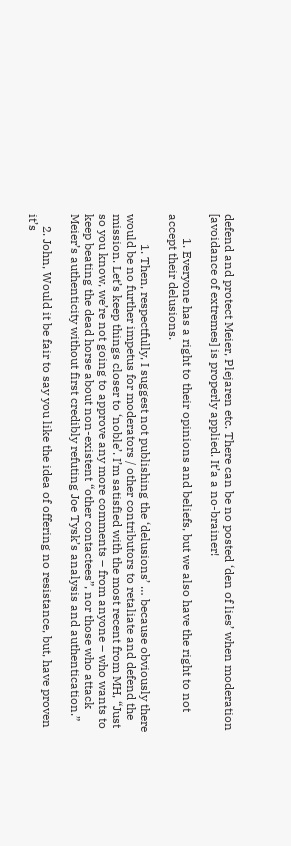defend and protect Meier, Plejaren etc. There can be no posted ‘den of lies’ when moderation [avoidance of extremes] is properly applied. It’a a no-brainer!

        1. Everyone has a right to their opinions and beliefs, but we also have the right to not accept their delusions.

          1. Then, respectfully, I suggest not publishing the ‘delusions’ … because obviously there would be no further impetus for moderators / other contributors to retaliate and defend the mission. Let’s keep things closer to ‘noble’. I’m satisfied with the most recent from MH, “Just so you know, we’re not going to approve any more comments – from anyone – who wants to keep beating the dead horse about non-existent “other contactees”, nor those who attack Meier’s authenticity without first credibly refuting Joe Tysk’s analysis and authentication.”

    2. John, Would it be fair to say you like the idea of offering no resistance, but, have proven it’s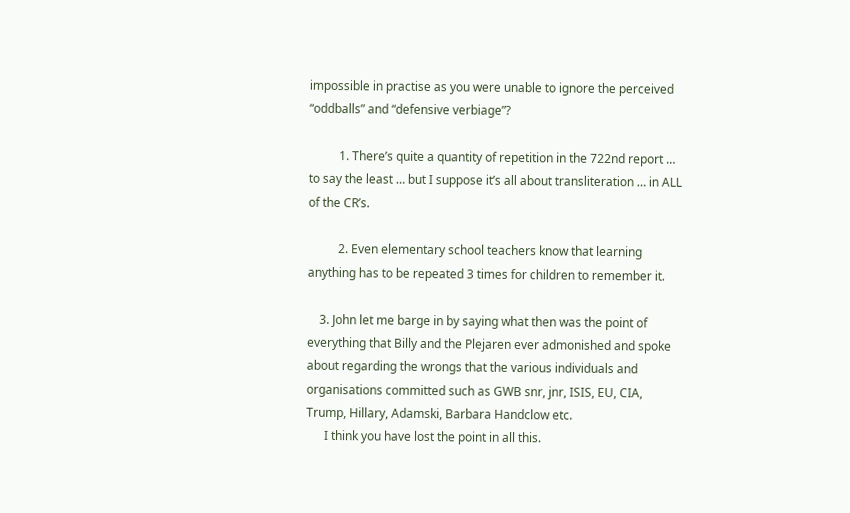impossible in practise as you were unable to ignore the perceived “oddballs” and “defensive verbiage”?

          1. There’s quite a quantity of repetition in the 722nd report … to say the least … but I suppose it’s all about transliteration … in ALL of the CR’s.

          2. Even elementary school teachers know that learning anything has to be repeated 3 times for children to remember it.

    3. John let me barge in by saying what then was the point of everything that Billy and the Plejaren ever admonished and spoke about regarding the wrongs that the various individuals and organisations committed such as GWB snr, jnr, ISIS, EU, CIA, Trump, Hillary, Adamski, Barbara Handclow etc.
      I think you have lost the point in all this.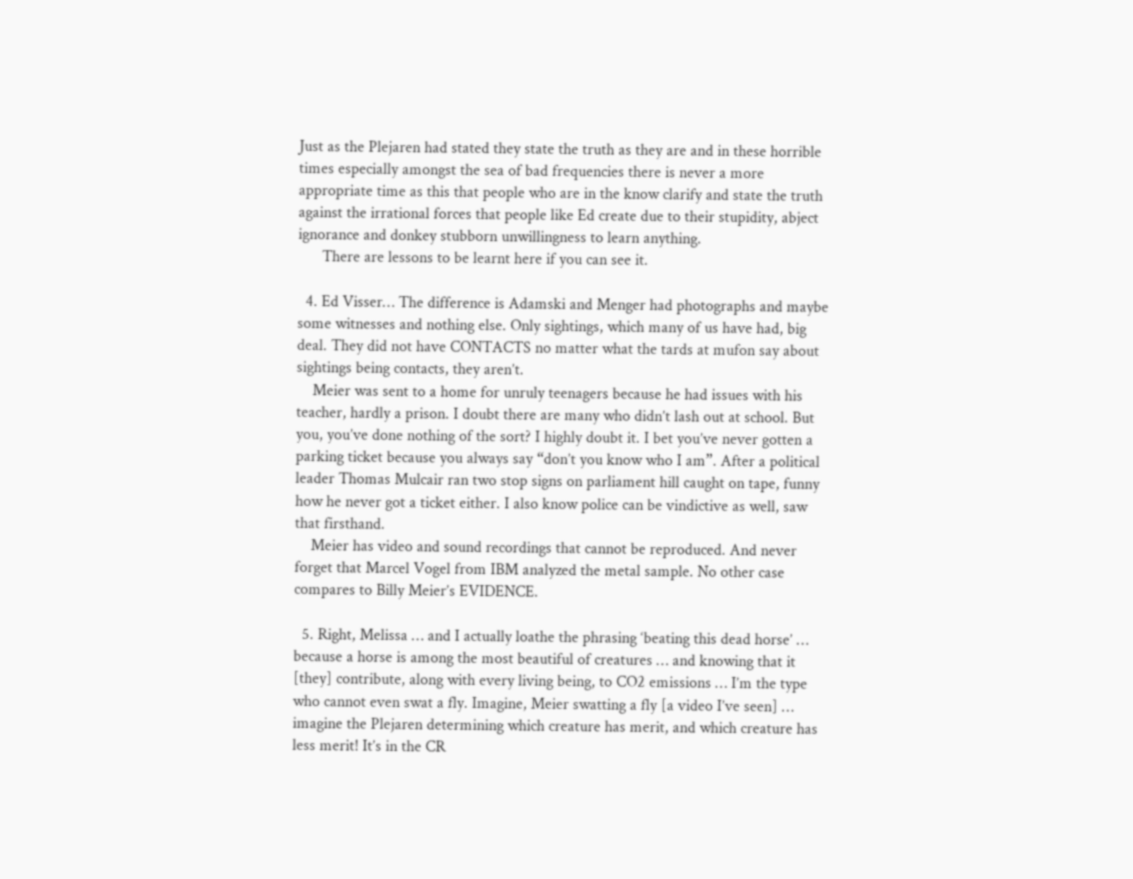Just as the Plejaren had stated they state the truth as they are and in these horrible times especially amongst the sea of bad frequencies there is never a more appropriate time as this that people who are in the know clarify and state the truth against the irrational forces that people like Ed create due to their stupidity, abject ignorance and donkey stubborn unwillingness to learn anything.
      There are lessons to be learnt here if you can see it.

  4. Ed Visser… The difference is Adamski and Menger had photographs and maybe some witnesses and nothing else. Only sightings, which many of us have had, big deal. They did not have CONTACTS no matter what the tards at mufon say about sightings being contacts, they aren’t.
    Meier was sent to a home for unruly teenagers because he had issues with his teacher, hardly a prison. I doubt there are many who didn’t lash out at school. But you, you’ve done nothing of the sort? I highly doubt it. I bet you’ve never gotten a parking ticket because you always say “don’t you know who I am”. After a political leader Thomas Mulcair ran two stop signs on parliament hill caught on tape, funny how he never got a ticket either. I also know police can be vindictive as well, saw that firsthand.
    Meier has video and sound recordings that cannot be reproduced. And never forget that Marcel Vogel from IBM analyzed the metal sample. No other case compares to Billy Meier’s EVIDENCE.

  5. Right, Melissa … and I actually loathe the phrasing ‘beating this dead horse’ … because a horse is among the most beautiful of creatures … and knowing that it [they] contribute, along with every living being, to CO2 emissions … I’m the type who cannot even swat a fly. Imagine, Meier swatting a fly [a video I’ve seen] … imagine the Plejaren determining which creature has merit, and which creature has less merit! It’s in the CR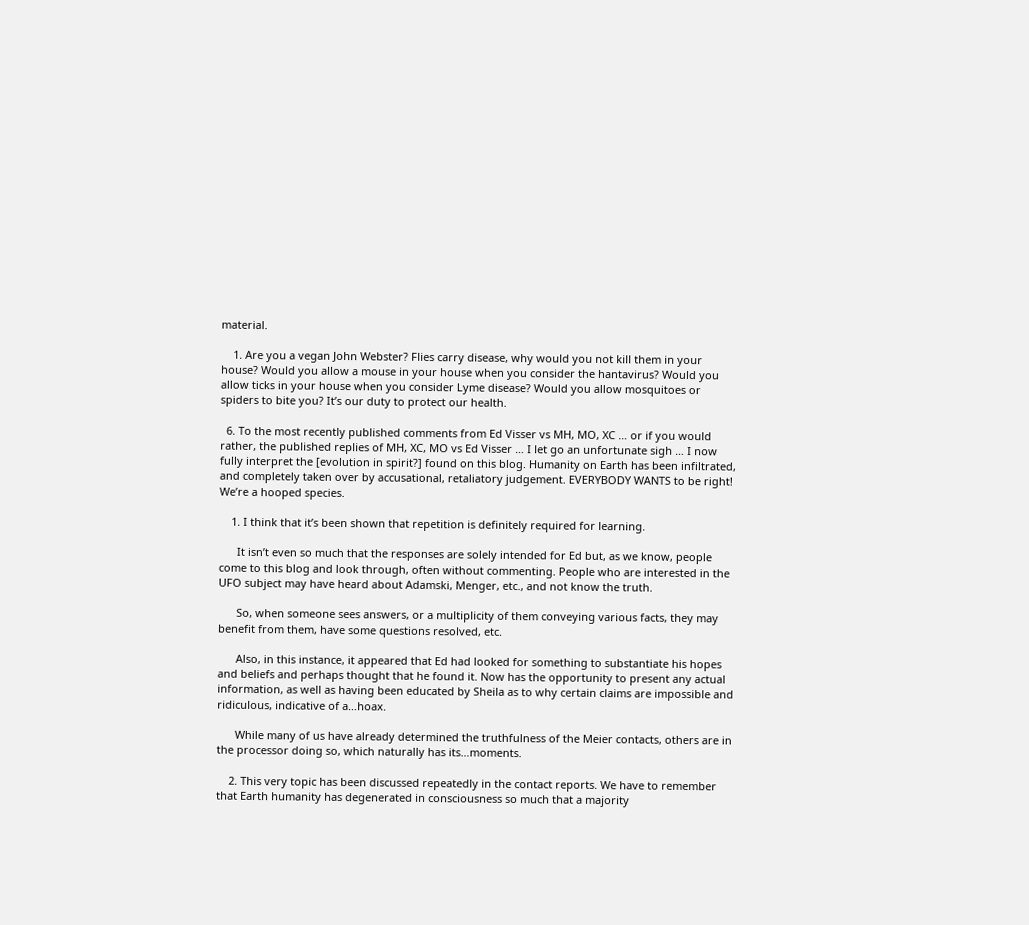material.

    1. Are you a vegan John Webster? Flies carry disease, why would you not kill them in your house? Would you allow a mouse in your house when you consider the hantavirus? Would you allow ticks in your house when you consider Lyme disease? Would you allow mosquitoes or spiders to bite you? It’s our duty to protect our health.

  6. To the most recently published comments from Ed Visser vs MH, MO, XC … or if you would rather, the published replies of MH, XC, MO vs Ed Visser … I let go an unfortunate sigh … I now fully interpret the [evolution in spirit?] found on this blog. Humanity on Earth has been infiltrated, and completely taken over by accusational, retaliatory judgement. EVERYBODY WANTS to be right! We’re a hooped species.

    1. I think that it’s been shown that repetition is definitely required for learning.

      It isn’t even so much that the responses are solely intended for Ed but, as we know, people come to this blog and look through, often without commenting. People who are interested in the UFO subject may have heard about Adamski, Menger, etc., and not know the truth.

      So, when someone sees answers, or a multiplicity of them conveying various facts, they may benefit from them, have some questions resolved, etc.

      Also, in this instance, it appeared that Ed had looked for something to substantiate his hopes and beliefs and perhaps thought that he found it. Now has the opportunity to present any actual information, as well as having been educated by Sheila as to why certain claims are impossible and ridiculous, indicative of a…hoax.

      While many of us have already determined the truthfulness of the Meier contacts, others are in the processor doing so, which naturally has its…moments.

    2. This very topic has been discussed repeatedly in the contact reports. We have to remember that Earth humanity has degenerated in consciousness so much that a majority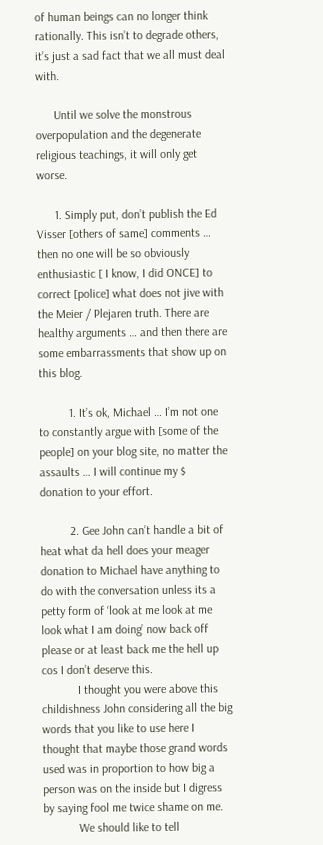of human beings can no longer think rationally. This isn’t to degrade others, it’s just a sad fact that we all must deal with.

      Until we solve the monstrous overpopulation and the degenerate religious teachings, it will only get worse.

      1. Simply put, don’t publish the Ed Visser [others of same] comments … then no one will be so obviously enthusiastic [ I know, I did ONCE] to correct [police] what does not jive with the Meier / Plejaren truth. There are healthy arguments … and then there are some embarrassments that show up on this blog.

          1. It’s ok, Michael … I’m not one to constantly argue with [some of the people] on your blog site, no matter the assaults … I will continue my $ donation to your effort.

          2. Gee John can’t handle a bit of heat what da hell does your meager donation to Michael have anything to do with the conversation unless its a petty form of ‘look at me look at me look what I am doing’ now back off please or at least back me the hell up cos I don’t deserve this.
            I thought you were above this childishness John considering all the big words that you like to use here I thought that maybe those grand words used was in proportion to how big a person was on the inside but I digress by saying fool me twice shame on me.
            We should like to tell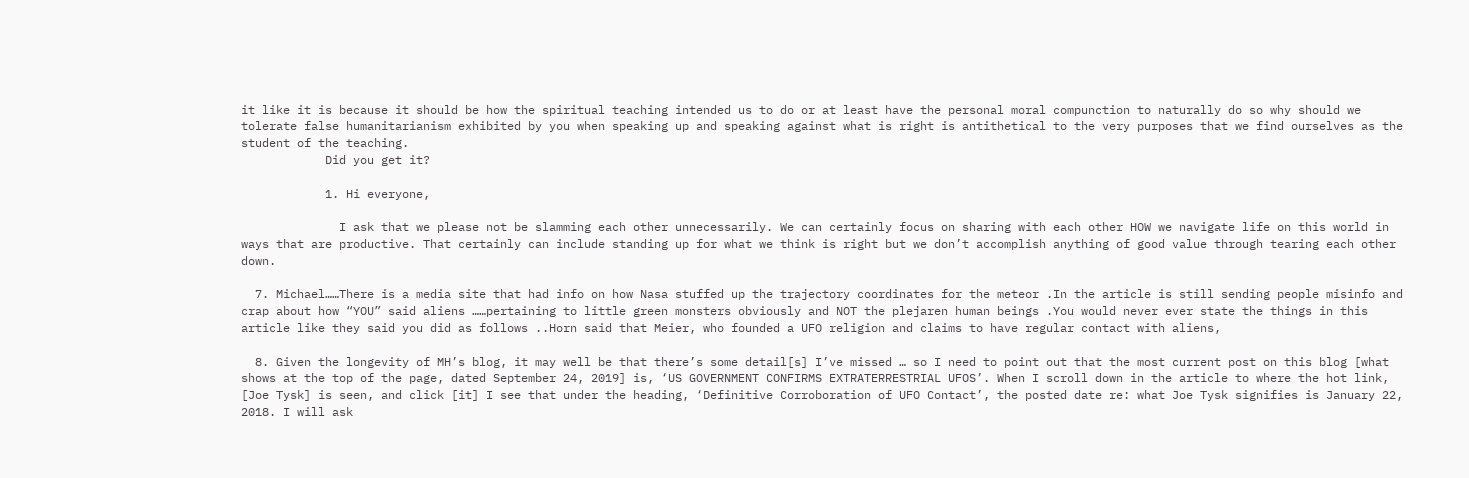it like it is because it should be how the spiritual teaching intended us to do or at least have the personal moral compunction to naturally do so why should we tolerate false humanitarianism exhibited by you when speaking up and speaking against what is right is antithetical to the very purposes that we find ourselves as the student of the teaching.
            Did you get it?

            1. Hi everyone,

              I ask that we please not be slamming each other unnecessarily. We can certainly focus on sharing with each other HOW we navigate life on this world in ways that are productive. That certainly can include standing up for what we think is right but we don’t accomplish anything of good value through tearing each other down.

  7. Michael……There is a media site that had info on how Nasa stuffed up the trajectory coordinates for the meteor .In the article is still sending people misinfo and crap about how “YOU” said aliens ……pertaining to little green monsters obviously and NOT the plejaren human beings .You would never ever state the things in this article like they said you did as follows ..Horn said that Meier, who founded a UFO religion and claims to have regular contact with aliens,

  8. Given the longevity of MH’s blog, it may well be that there’s some detail[s] I’ve missed … so I need to point out that the most current post on this blog [what shows at the top of the page, dated September 24, 2019] is, ‘US GOVERNMENT CONFIRMS EXTRATERRESTRIAL UFOS’. When I scroll down in the article to where the hot link, [Joe Tysk] is seen, and click [it] I see that under the heading, ‘Definitive Corroboration of UFO Contact’, the posted date re: what Joe Tysk signifies is January 22, 2018. I will ask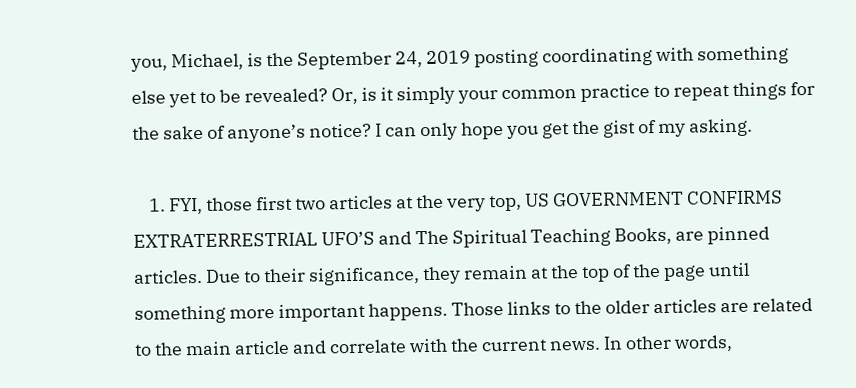you, Michael, is the September 24, 2019 posting coordinating with something else yet to be revealed? Or, is it simply your common practice to repeat things for the sake of anyone’s notice? I can only hope you get the gist of my asking.

    1. FYI, those first two articles at the very top, US GOVERNMENT CONFIRMS EXTRATERRESTRIAL UFO’S and The Spiritual Teaching Books, are pinned articles. Due to their significance, they remain at the top of the page until something more important happens. Those links to the older articles are related to the main article and correlate with the current news. In other words,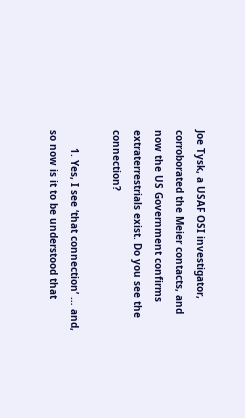Joe Tysk, a USAF OSI investigator, corroborated the Meier contacts, and now the US Government confirms extraterrestrials exist. Do you see the connection?

      1. Yes, I see ‘that connection’ … and, so now is it to be understood that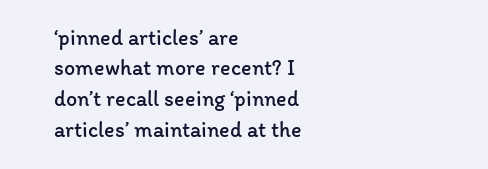‘pinned articles’ are somewhat more recent? I don’t recall seeing ‘pinned articles’ maintained at the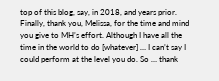top of this blog, say, in 2018, and years prior. Finally, thank you, Melissa, for the time and mind you give to MH’s effort. Although I have all the time in the world to do [whatever] … I can’t say I could perform at the level you do. So … thank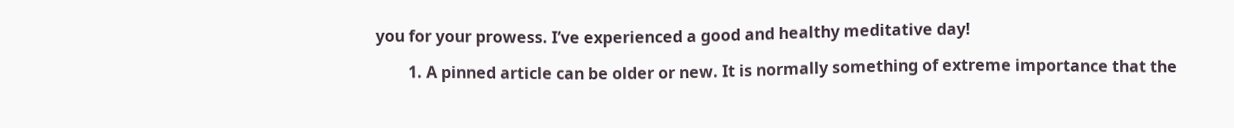you for your prowess. I’ve experienced a good and healthy meditative day!

        1. A pinned article can be older or new. It is normally something of extreme importance that the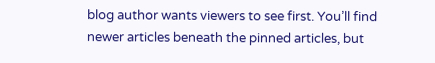blog author wants viewers to see first. You’ll find newer articles beneath the pinned articles, but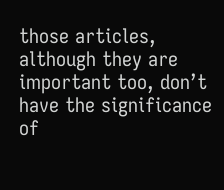those articles, although they are important too, don’t have the significance of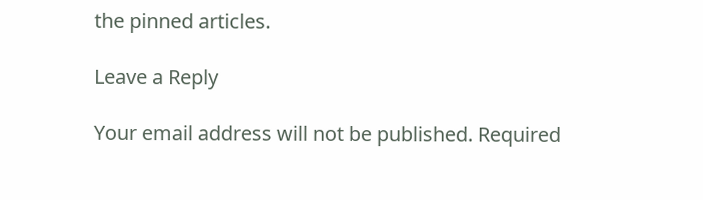the pinned articles.

Leave a Reply

Your email address will not be published. Required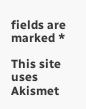fields are marked *

This site uses Akismet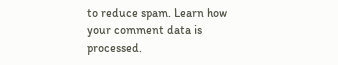to reduce spam. Learn how your comment data is processed.